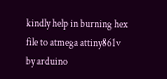kindly help in burning hex file to atmega attiny861v by arduino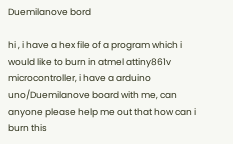Duemilanove bord

hi , i have a hex file of a program which i would like to burn in atmel attiny861v microcontroller, i have a arduino uno/Duemilanove board with me, can anyone please help me out that how can i burn this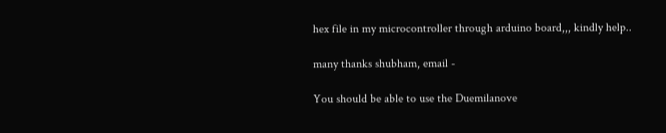hex file in my microcontroller through arduino board,,, kindly help..

many thanks shubham, email -

You should be able to use the Duemilanove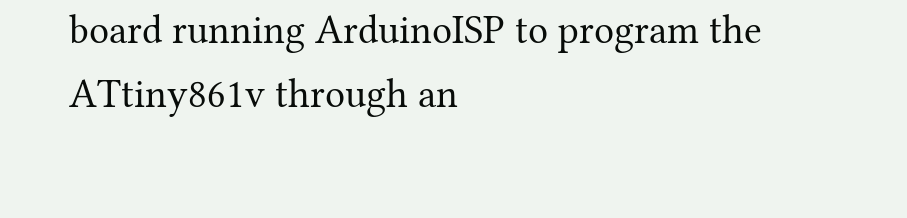board running ArduinoISP to program the ATtiny861v through an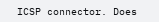ICSP connector. Does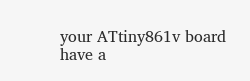your ATtiny861v board have a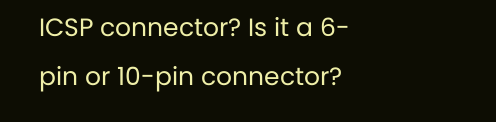ICSP connector? Is it a 6-pin or 10-pin connector?